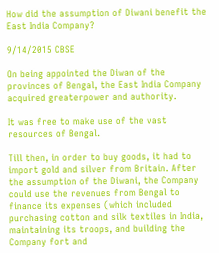How did the assumption of Diwani benefit the East India Company?

9/14/2015 CBSE

On being appointed the Diwan of the provinces of Bengal, the East India Company acquired greaterpower and authority.

It was free to make use of the vast resources of Bengal.

Till then, in order to buy goods, it had to import gold and silver from Britain. After the assumption of the Diwani, the Company could use the revenues from Bengal to finance its expenses (which included purchasing cotton and silk textiles in India, maintaining its troops, and building the Company fort and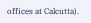offices at Calcutta).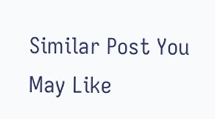Similar Post You May Like